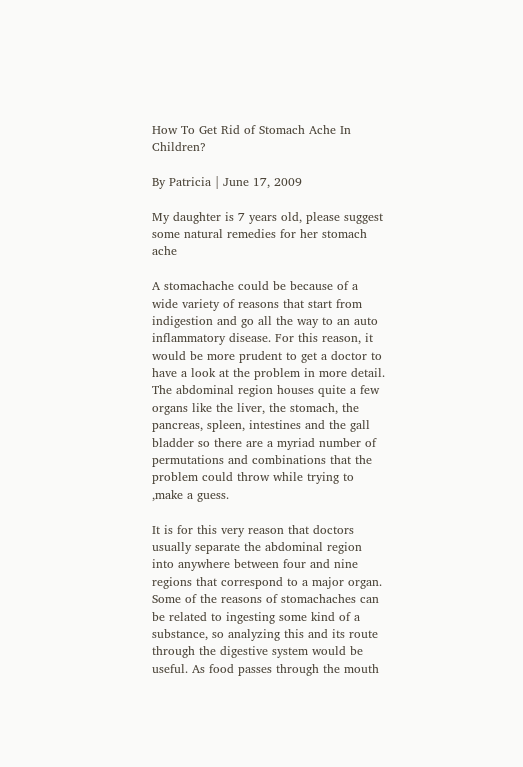How To Get Rid of Stomach Ache In Children?

By Patricia | June 17, 2009

My daughter is 7 years old, please suggest some natural remedies for her stomach ache

A stomachache could be because of a wide variety of reasons that start from indigestion and go all the way to an auto inflammatory disease. For this reason, it would be more prudent to get a doctor to have a look at the problem in more detail. The abdominal region houses quite a few organs like the liver, the stomach, the pancreas, spleen, intestines and the gall bladder so there are a myriad number of permutations and combinations that the problem could throw while trying to ,make a guess.

It is for this very reason that doctors usually separate the abdominal region into anywhere between four and nine regions that correspond to a major organ. Some of the reasons of stomachaches can be related to ingesting some kind of a substance, so analyzing this and its route through the digestive system would be useful. As food passes through the mouth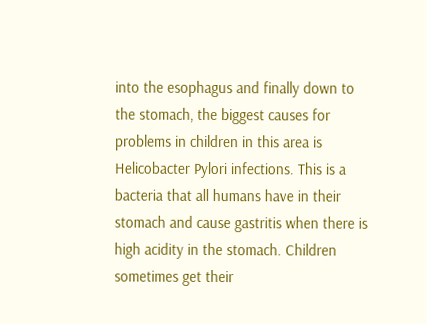into the esophagus and finally down to the stomach, the biggest causes for problems in children in this area is Helicobacter Pylori infections. This is a bacteria that all humans have in their stomach and cause gastritis when there is high acidity in the stomach. Children sometimes get their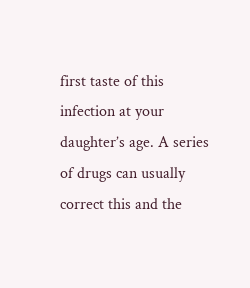first taste of this infection at your daughter’s age. A series of drugs can usually correct this and the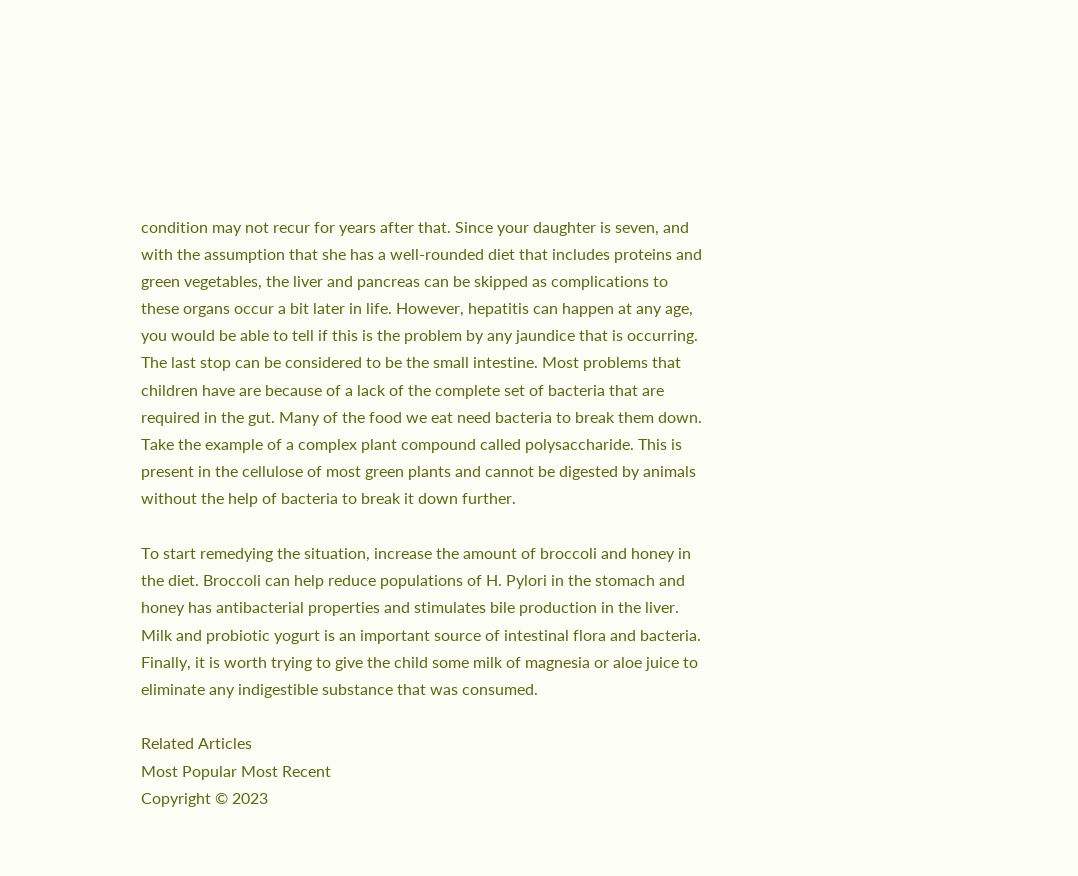condition may not recur for years after that. Since your daughter is seven, and with the assumption that she has a well-rounded diet that includes proteins and green vegetables, the liver and pancreas can be skipped as complications to these organs occur a bit later in life. However, hepatitis can happen at any age, you would be able to tell if this is the problem by any jaundice that is occurring. The last stop can be considered to be the small intestine. Most problems that children have are because of a lack of the complete set of bacteria that are required in the gut. Many of the food we eat need bacteria to break them down. Take the example of a complex plant compound called polysaccharide. This is present in the cellulose of most green plants and cannot be digested by animals without the help of bacteria to break it down further.

To start remedying the situation, increase the amount of broccoli and honey in the diet. Broccoli can help reduce populations of H. Pylori in the stomach and honey has antibacterial properties and stimulates bile production in the liver. Milk and probiotic yogurt is an important source of intestinal flora and bacteria. Finally, it is worth trying to give the child some milk of magnesia or aloe juice to eliminate any indigestible substance that was consumed.

Related Articles
Most Popular Most Recent
Copyright © 2023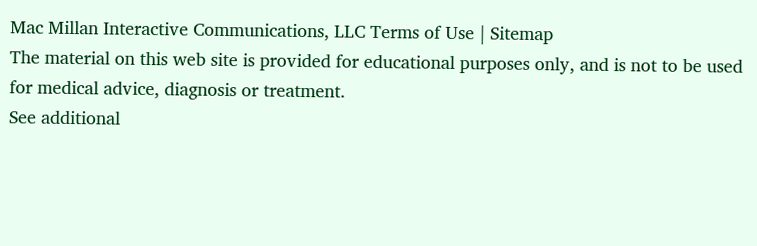Mac Millan Interactive Communications, LLC Terms of Use | Sitemap
The material on this web site is provided for educational purposes only, and is not to be used for medical advice, diagnosis or treatment.
See additional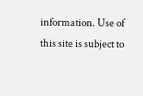information. Use of this site is subject to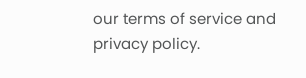our terms of service and privacy policy.